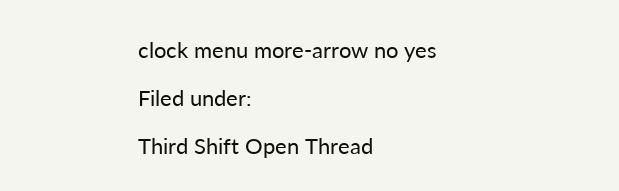clock menu more-arrow no yes

Filed under:

Third Shift Open Thread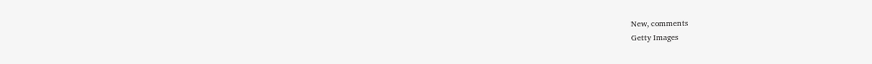New, comments
Getty Images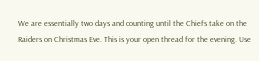We are essentially two days and counting until the Chiefs take on the Raiders on Christmas Eve. This is your open thread for the evening. Use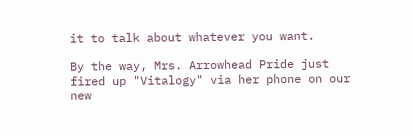it to talk about whatever you want.

By the way, Mrs. Arrowhead Pride just fired up "Vitalogy" via her phone on our new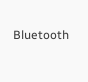Bluetooth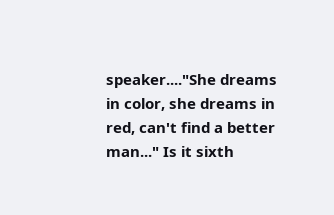speaker...."She dreams in color, she dreams in red, can't find a better man..." Is it sixth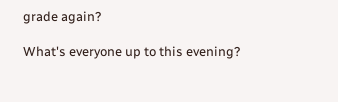grade again?

What's everyone up to this evening?